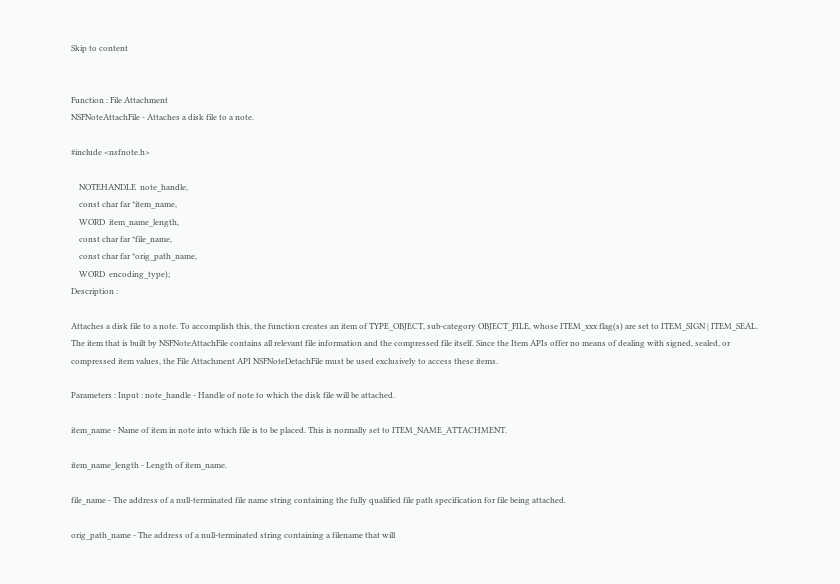Skip to content


Function : File Attachment
NSFNoteAttachFile - Attaches a disk file to a note.

#include <nsfnote.h>

    NOTEHANDLE  note_handle,
    const char far *item_name,
    WORD  item_name_length,
    const char far *file_name,
    const char far *orig_path_name,
    WORD  encoding_type);
Description :

Attaches a disk file to a note. To accomplish this, the function creates an item of TYPE_OBJECT, sub-category OBJECT_FILE, whose ITEM_xxx flag(s) are set to ITEM_SIGN | ITEM_SEAL. The item that is built by NSFNoteAttachFile contains all relevant file information and the compressed file itself. Since the Item APIs offer no means of dealing with signed, sealed, or compressed item values, the File Attachment API NSFNoteDetachFile must be used exclusively to access these items.

Parameters : Input : note_handle - Handle of note to which the disk file will be attached.

item_name - Name of item in note into which file is to be placed. This is normally set to ITEM_NAME_ATTACHMENT.

item_name_length - Length of item_name.

file_name - The address of a null-terminated file name string containing the fully qualified file path specification for file being attached.

orig_path_name - The address of a null-terminated string containing a filename that will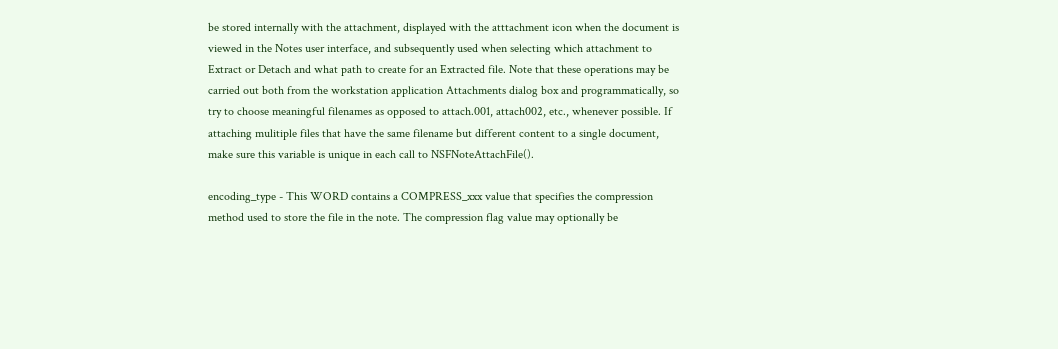be stored internally with the attachment, displayed with the atttachment icon when the document is viewed in the Notes user interface, and subsequently used when selecting which attachment to Extract or Detach and what path to create for an Extracted file. Note that these operations may be carried out both from the workstation application Attachments dialog box and programmatically, so try to choose meaningful filenames as opposed to attach.001, attach002, etc., whenever possible. If attaching mulitiple files that have the same filename but different content to a single document, make sure this variable is unique in each call to NSFNoteAttachFile().

encoding_type - This WORD contains a COMPRESS_xxx value that specifies the compression method used to store the file in the note. The compression flag value may optionally be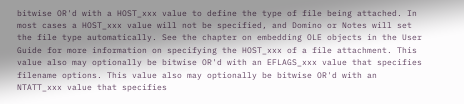bitwise OR'd with a HOST_xxx value to define the type of file being attached. In most cases a HOST_xxx value will not be specified, and Domino or Notes will set the file type automatically. See the chapter on embedding OLE objects in the User Guide for more information on specifying the HOST_xxx of a file attachment. This value also may optionally be bitwise OR'd with an EFLAGS_xxx value that specifies filename options. This value also may optionally be bitwise OR'd with an NTATT_xxx value that specifies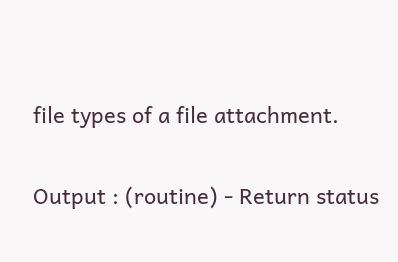file types of a file attachment.

Output : (routine) - Return status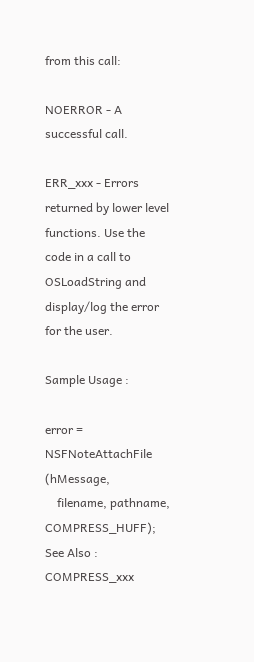from this call:

NOERROR - A successful call.

ERR_xxx - Errors returned by lower level functions. Use the code in a call to OSLoadString and display/log the error for the user.

Sample Usage :

error = NSFNoteAttachFile (hMessage,
    filename, pathname, COMPRESS_HUFF);
See Also : COMPRESS_xxx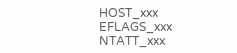HOST_xxx EFLAGS_xxx NTATT_xxx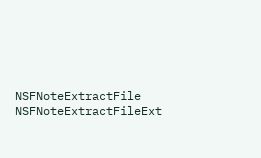NSFNoteExtractFile NSFNoteExtractFileExt